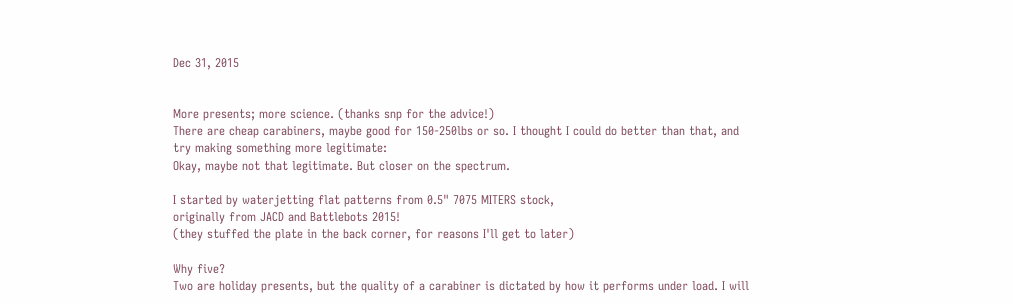Dec 31, 2015


More presents; more science. (thanks snp for the advice!)
There are cheap carabiners, maybe good for 150-250lbs or so. I thought I could do better than that, and try making something more legitimate:
Okay, maybe not that legitimate. But closer on the spectrum.

I started by waterjetting flat patterns from 0.5" 7075 MITERS stock,
originally from JACD and Battlebots 2015!
(they stuffed the plate in the back corner, for reasons I'll get to later)

Why five?
Two are holiday presents, but the quality of a carabiner is dictated by how it performs under load. I will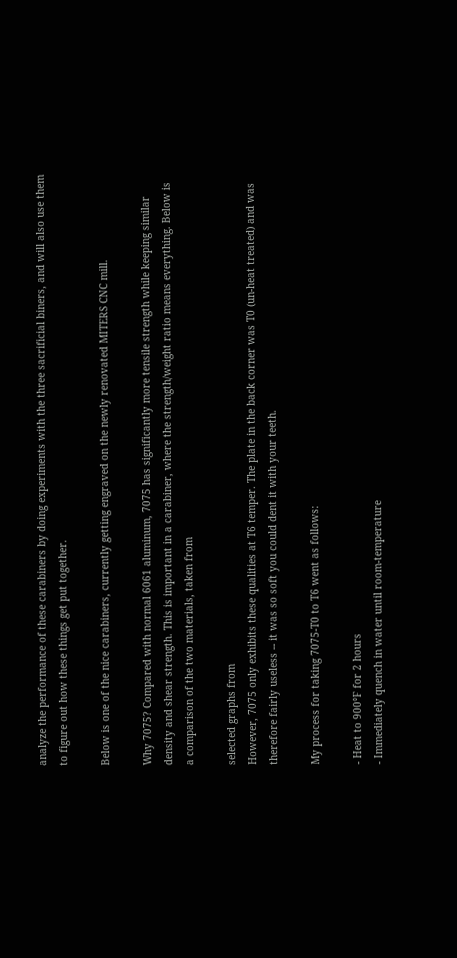analyze the performance of these carabiners by doing experiments with the three sacrificial biners, and will also use them to figure out how these things get put together.

Below is one of the nice carabiners, currently getting engraved on the newly renovated MITERS CNC mill.

Why 7075? Compared with normal 6061 aluminum, 7075 has significantly more tensile strength while keeping similar density and shear strength. This is important in a carabiner, where the strength/weight ratio means everything. Below is a comparison of the two materials, taken from

selected graphs from
However, 7075 only exhibits these qualities at T6 temper. The plate in the back corner was T0 (un-heat treated) and was therefore fairly useless -- it was so soft you could dent it with your teeth.

My process for taking 7075-T0 to T6 went as follows:

- Heat to 900°F for 2 hours
- Immediately quench in water until room-temperature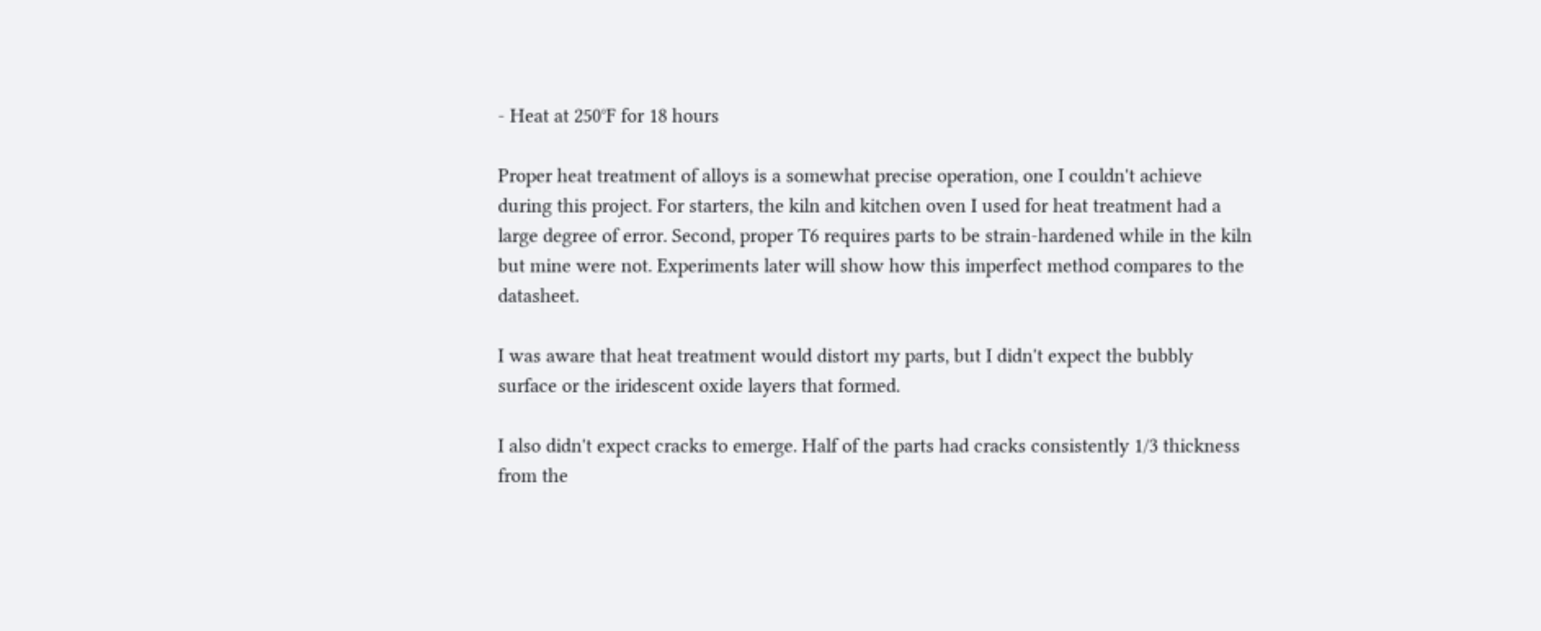- Heat at 250°F for 18 hours

Proper heat treatment of alloys is a somewhat precise operation, one I couldn't achieve during this project. For starters, the kiln and kitchen oven I used for heat treatment had a large degree of error. Second, proper T6 requires parts to be strain-hardened while in the kiln but mine were not. Experiments later will show how this imperfect method compares to the datasheet.

I was aware that heat treatment would distort my parts, but I didn't expect the bubbly surface or the iridescent oxide layers that formed.

I also didn't expect cracks to emerge. Half of the parts had cracks consistently 1/3 thickness from the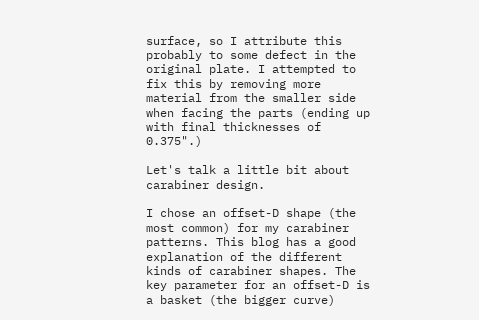surface, so I attribute this probably to some defect in the original plate. I attempted to fix this by removing more material from the smaller side when facing the parts (ending up with final thicknesses of 0.375".)

Let's talk a little bit about carabiner design.

I chose an offset-D shape (the most common) for my carabiner patterns. This blog has a good explanation of the different kinds of carabiner shapes. The key parameter for an offset-D is a basket (the bigger curve)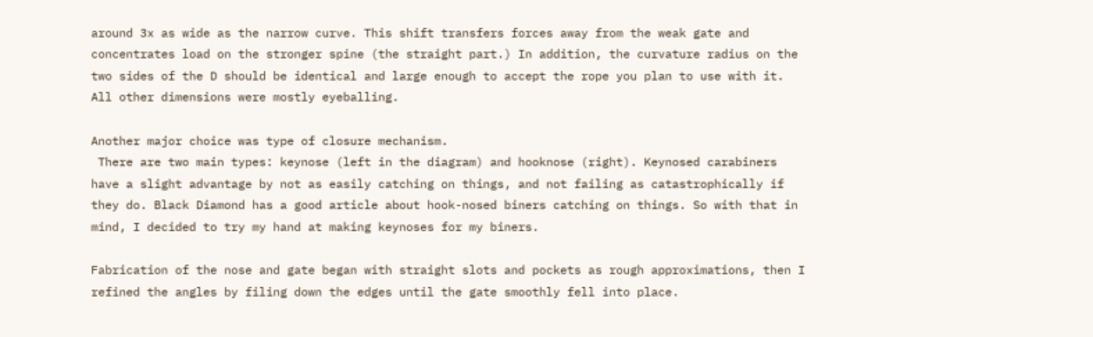around 3x as wide as the narrow curve. This shift transfers forces away from the weak gate and concentrates load on the stronger spine (the straight part.) In addition, the curvature radius on the two sides of the D should be identical and large enough to accept the rope you plan to use with it. All other dimensions were mostly eyeballing.

Another major choice was type of closure mechanism.
 There are two main types: keynose (left in the diagram) and hooknose (right). Keynosed carabiners have a slight advantage by not as easily catching on things, and not failing as catastrophically if they do. Black Diamond has a good article about hook-nosed biners catching on things. So with that in mind, I decided to try my hand at making keynoses for my biners.

Fabrication of the nose and gate began with straight slots and pockets as rough approximations, then I refined the angles by filing down the edges until the gate smoothly fell into place.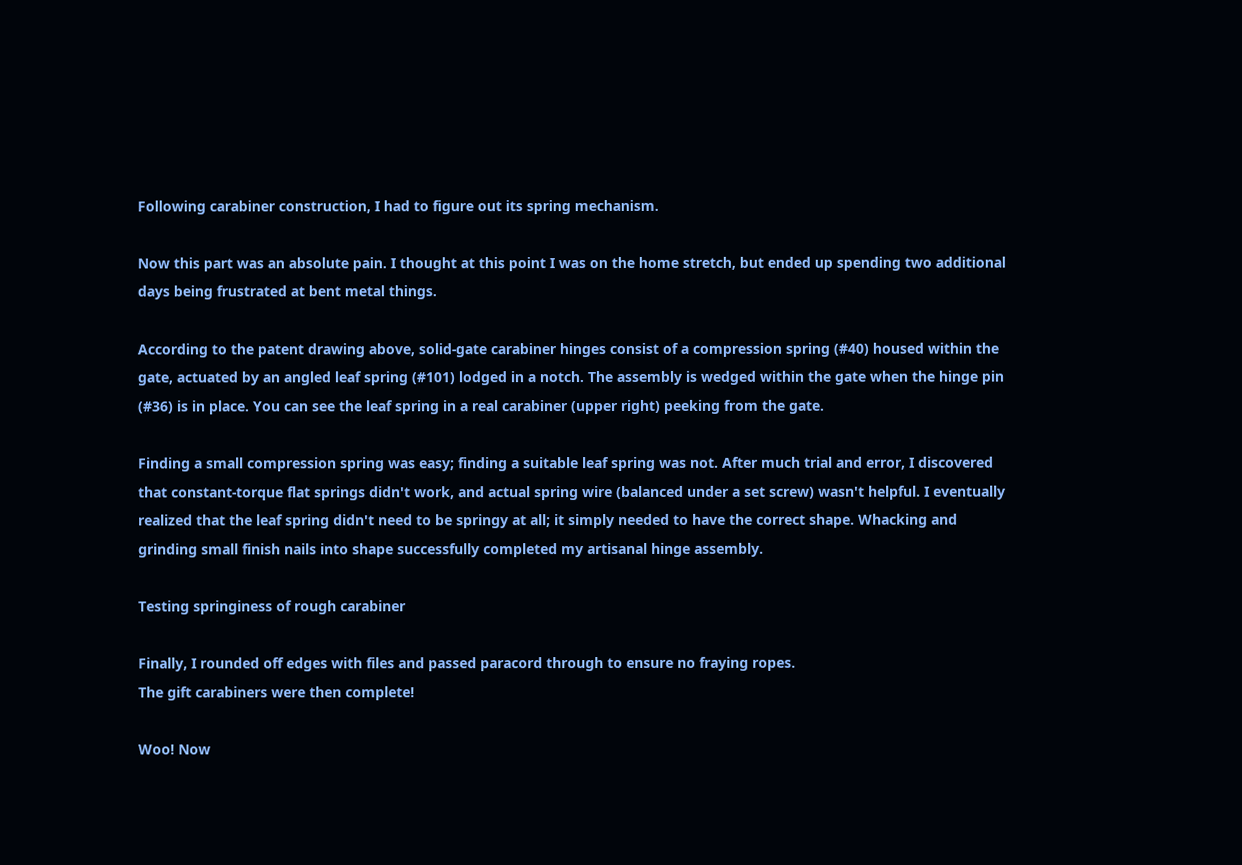Following carabiner construction, I had to figure out its spring mechanism.

Now this part was an absolute pain. I thought at this point I was on the home stretch, but ended up spending two additional days being frustrated at bent metal things.

According to the patent drawing above, solid-gate carabiner hinges consist of a compression spring (#40) housed within the gate, actuated by an angled leaf spring (#101) lodged in a notch. The assembly is wedged within the gate when the hinge pin (#36) is in place. You can see the leaf spring in a real carabiner (upper right) peeking from the gate.

Finding a small compression spring was easy; finding a suitable leaf spring was not. After much trial and error, I discovered that constant-torque flat springs didn't work, and actual spring wire (balanced under a set screw) wasn't helpful. I eventually realized that the leaf spring didn't need to be springy at all; it simply needed to have the correct shape. Whacking and grinding small finish nails into shape successfully completed my artisanal hinge assembly.

Testing springiness of rough carabiner

Finally, I rounded off edges with files and passed paracord through to ensure no fraying ropes.
The gift carabiners were then complete!

Woo! Now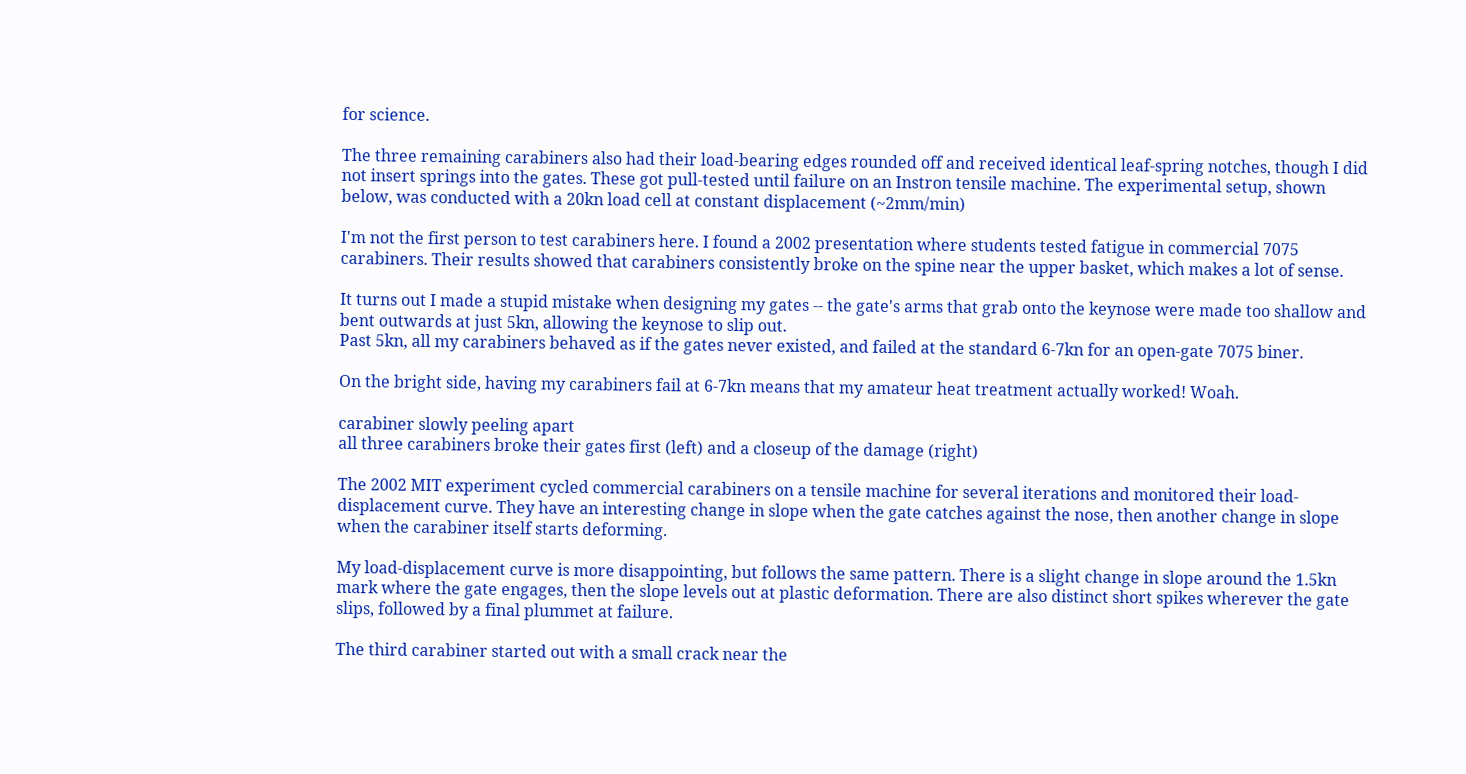for science.

The three remaining carabiners also had their load-bearing edges rounded off and received identical leaf-spring notches, though I did not insert springs into the gates. These got pull-tested until failure on an Instron tensile machine. The experimental setup, shown below, was conducted with a 20kn load cell at constant displacement (~2mm/min)

I'm not the first person to test carabiners here. I found a 2002 presentation where students tested fatigue in commercial 7075 carabiners. Their results showed that carabiners consistently broke on the spine near the upper basket, which makes a lot of sense.

It turns out I made a stupid mistake when designing my gates -- the gate's arms that grab onto the keynose were made too shallow and bent outwards at just 5kn, allowing the keynose to slip out.
Past 5kn, all my carabiners behaved as if the gates never existed, and failed at the standard 6-7kn for an open-gate 7075 biner.

On the bright side, having my carabiners fail at 6-7kn means that my amateur heat treatment actually worked! Woah.

carabiner slowly peeling apart
all three carabiners broke their gates first (left) and a closeup of the damage (right)

The 2002 MIT experiment cycled commercial carabiners on a tensile machine for several iterations and monitored their load-displacement curve. They have an interesting change in slope when the gate catches against the nose, then another change in slope when the carabiner itself starts deforming.

My load-displacement curve is more disappointing, but follows the same pattern. There is a slight change in slope around the 1.5kn mark where the gate engages, then the slope levels out at plastic deformation. There are also distinct short spikes wherever the gate slips, followed by a final plummet at failure.

The third carabiner started out with a small crack near the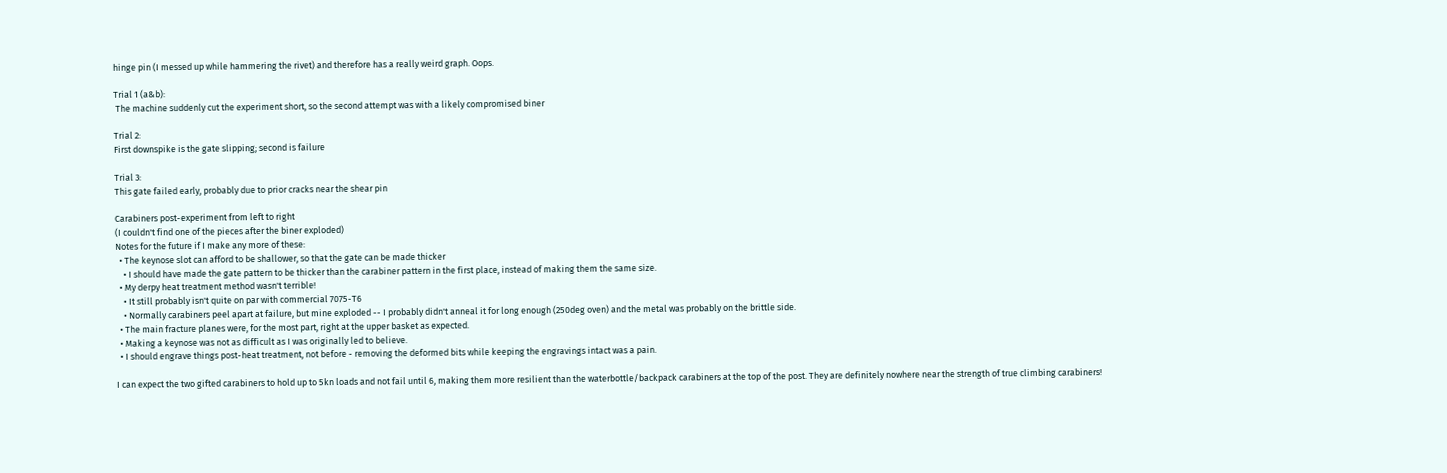hinge pin (I messed up while hammering the rivet) and therefore has a really weird graph. Oops.

Trial 1 (a&b):
 The machine suddenly cut the experiment short, so the second attempt was with a likely compromised biner

Trial 2:
First downspike is the gate slipping; second is failure

Trial 3:
This gate failed early, probably due to prior cracks near the shear pin

Carabiners post-experiment from left to right
(I couldn't find one of the pieces after the biner exploded)
Notes for the future if I make any more of these:
  • The keynose slot can afford to be shallower, so that the gate can be made thicker
    • I should have made the gate pattern to be thicker than the carabiner pattern in the first place, instead of making them the same size.
  • My derpy heat treatment method wasn't terrible!
    • It still probably isn't quite on par with commercial 7075-T6
    • Normally carabiners peel apart at failure, but mine exploded -- I probably didn't anneal it for long enough (250deg oven) and the metal was probably on the brittle side.
  • The main fracture planes were, for the most part, right at the upper basket as expected.
  • Making a keynose was not as difficult as I was originally led to believe.
  • I should engrave things post-heat treatment, not before - removing the deformed bits while keeping the engravings intact was a pain.

I can expect the two gifted carabiners to hold up to 5kn loads and not fail until 6, making them more resilient than the waterbottle/backpack carabiners at the top of the post. They are definitely nowhere near the strength of true climbing carabiners!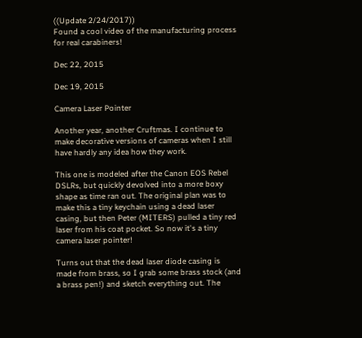((Update 2/24/2017))
Found a cool video of the manufacturing process for real carabiners!

Dec 22, 2015

Dec 19, 2015

Camera Laser Pointer

Another year, another Cruftmas. I continue to make decorative versions of cameras when I still have hardly any idea how they work.

This one is modeled after the Canon EOS Rebel DSLRs, but quickly devolved into a more boxy shape as time ran out. The original plan was to make this a tiny keychain using a dead laser casing, but then Peter (MITERS) pulled a tiny red laser from his coat pocket. So now it's a tiny camera laser pointer!

Turns out that the dead laser diode casing is made from brass, so I grab some brass stock (and a brass pen!) and sketch everything out. The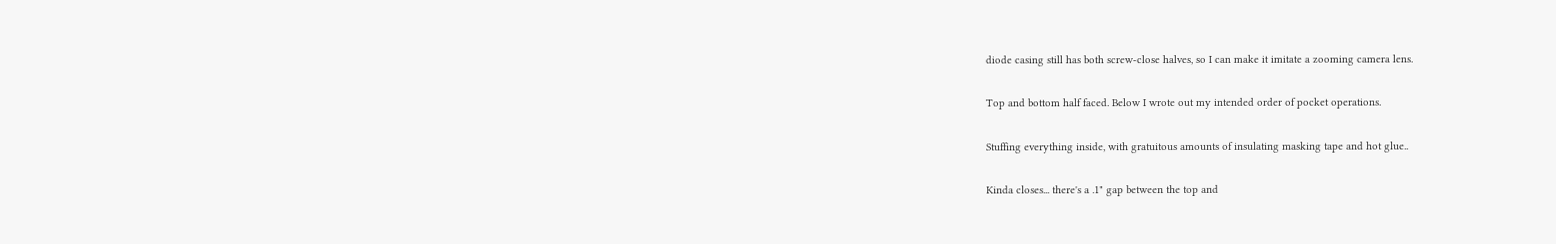diode casing still has both screw-close halves, so I can make it imitate a zooming camera lens.

Top and bottom half faced. Below I wrote out my intended order of pocket operations.

Stuffing everything inside, with gratuitous amounts of insulating masking tape and hot glue..

Kinda closes... there's a .1" gap between the top and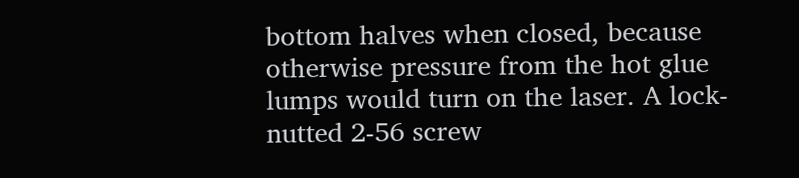bottom halves when closed, because otherwise pressure from the hot glue lumps would turn on the laser. A lock-nutted 2-56 screw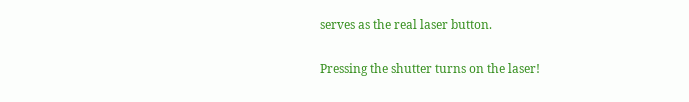serves as the real laser button.

Pressing the shutter turns on the laser!